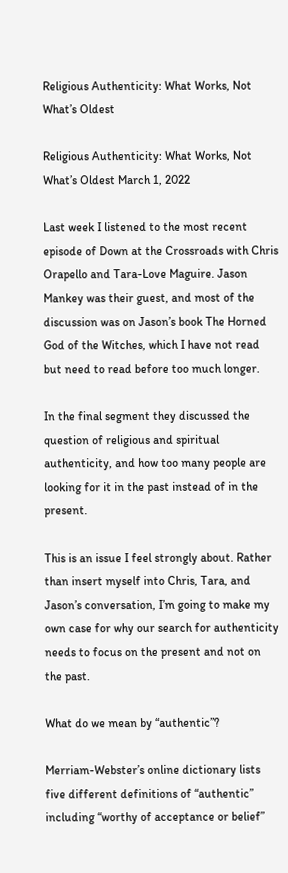Religious Authenticity: What Works, Not What’s Oldest

Religious Authenticity: What Works, Not What’s Oldest March 1, 2022

Last week I listened to the most recent episode of Down at the Crossroads with Chris Orapello and Tara-Love Maguire. Jason Mankey was their guest, and most of the discussion was on Jason’s book The Horned God of the Witches, which I have not read but need to read before too much longer.

In the final segment they discussed the question of religious and spiritual authenticity, and how too many people are looking for it in the past instead of in the present.

This is an issue I feel strongly about. Rather than insert myself into Chris, Tara, and Jason’s conversation, I’m going to make my own case for why our search for authenticity needs to focus on the present and not on the past.

What do we mean by “authentic”?

Merriam-Webster’s online dictionary lists five different definitions of “authentic” including “worthy of acceptance or belief”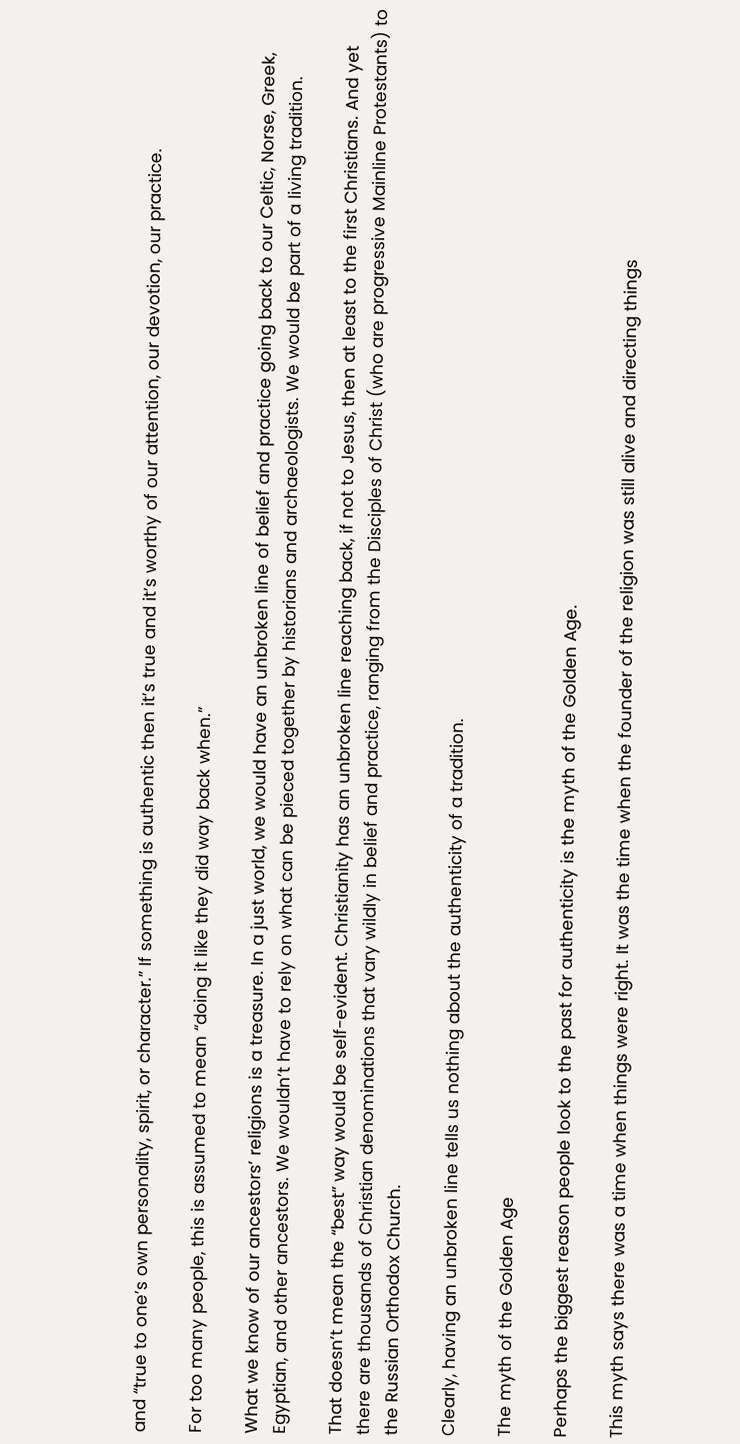and “true to one’s own personality, spirit, or character.” If something is authentic then it’s true and it’s worthy of our attention, our devotion, our practice.

For too many people, this is assumed to mean “doing it like they did way back when.”

What we know of our ancestors’ religions is a treasure. In a just world, we would have an unbroken line of belief and practice going back to our Celtic, Norse, Greek, Egyptian, and other ancestors. We wouldn’t have to rely on what can be pieced together by historians and archaeologists. We would be part of a living tradition.

That doesn’t mean the “best” way would be self-evident. Christianity has an unbroken line reaching back, if not to Jesus, then at least to the first Christians. And yet there are thousands of Christian denominations that vary wildly in belief and practice, ranging from the Disciples of Christ (who are progressive Mainline Protestants) to the Russian Orthodox Church.

Clearly, having an unbroken line tells us nothing about the authenticity of a tradition.

The myth of the Golden Age

Perhaps the biggest reason people look to the past for authenticity is the myth of the Golden Age.

This myth says there was a time when things were right. It was the time when the founder of the religion was still alive and directing things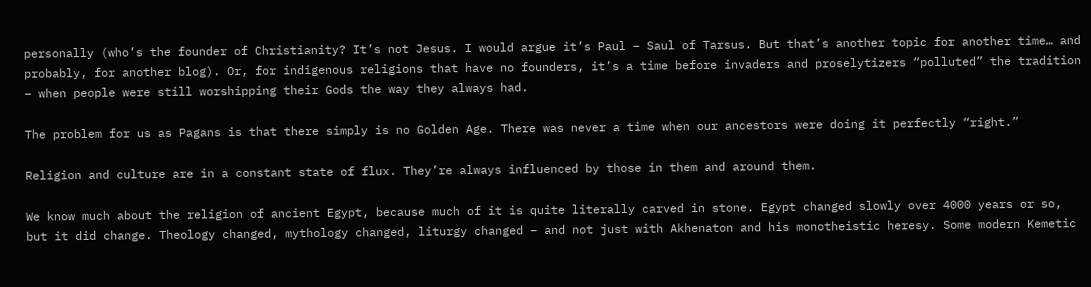personally (who’s the founder of Christianity? It’s not Jesus. I would argue it’s Paul – Saul of Tarsus. But that’s another topic for another time… and probably, for another blog). Or, for indigenous religions that have no founders, it’s a time before invaders and proselytizers “polluted” the tradition – when people were still worshipping their Gods the way they always had.

The problem for us as Pagans is that there simply is no Golden Age. There was never a time when our ancestors were doing it perfectly “right.”

Religion and culture are in a constant state of flux. They’re always influenced by those in them and around them.

We know much about the religion of ancient Egypt, because much of it is quite literally carved in stone. Egypt changed slowly over 4000 years or so, but it did change. Theology changed, mythology changed, liturgy changed – and not just with Akhenaton and his monotheistic heresy. Some modern Kemetic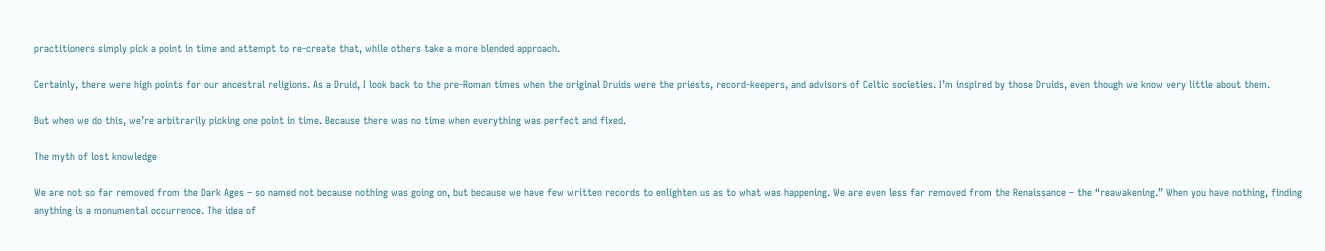practitioners simply pick a point in time and attempt to re-create that, while others take a more blended approach.

Certainly, there were high points for our ancestral religions. As a Druid, I look back to the pre-Roman times when the original Druids were the priests, record-keepers, and advisors of Celtic societies. I’m inspired by those Druids, even though we know very little about them.

But when we do this, we’re arbitrarily picking one point in time. Because there was no time when everything was perfect and fixed.

The myth of lost knowledge

We are not so far removed from the Dark Ages – so named not because nothing was going on, but because we have few written records to enlighten us as to what was happening. We are even less far removed from the Renaissance – the “reawakening.” When you have nothing, finding anything is a monumental occurrence. The idea of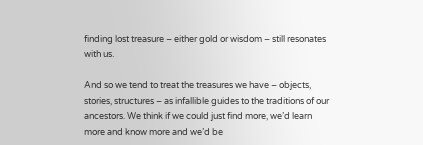finding lost treasure – either gold or wisdom – still resonates with us.

And so we tend to treat the treasures we have – objects, stories, structures – as infallible guides to the traditions of our ancestors. We think if we could just find more, we’d learn more and know more and we’d be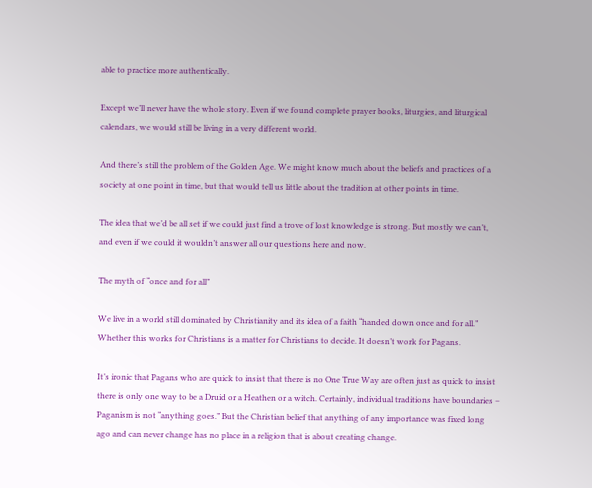able to practice more authentically.

Except we’ll never have the whole story. Even if we found complete prayer books, liturgies, and liturgical calendars, we would still be living in a very different world.

And there’s still the problem of the Golden Age. We might know much about the beliefs and practices of a society at one point in time, but that would tell us little about the tradition at other points in time.

The idea that we’d be all set if we could just find a trove of lost knowledge is strong. But mostly we can’t, and even if we could it wouldn’t answer all our questions here and now.

The myth of “once and for all”

We live in a world still dominated by Christianity and its idea of a faith “handed down once and for all.” Whether this works for Christians is a matter for Christians to decide. It doesn’t work for Pagans.

It’s ironic that Pagans who are quick to insist that there is no One True Way are often just as quick to insist there is only one way to be a Druid or a Heathen or a witch. Certainly, individual traditions have boundaries – Paganism is not “anything goes.” But the Christian belief that anything of any importance was fixed long ago and can never change has no place in a religion that is about creating change.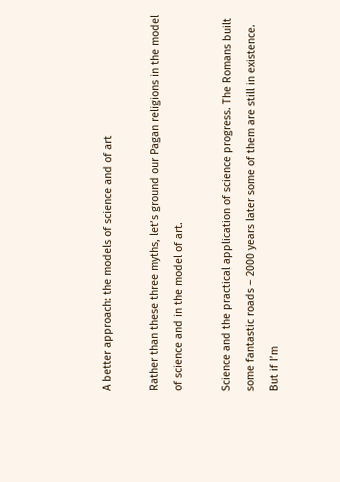A better approach: the models of science and of art

Rather than these three myths, let’s ground our Pagan religions in the model of science and in the model of art.

Science and the practical application of science progress. The Romans built some fantastic roads – 2000 years later some of them are still in existence. But if I’m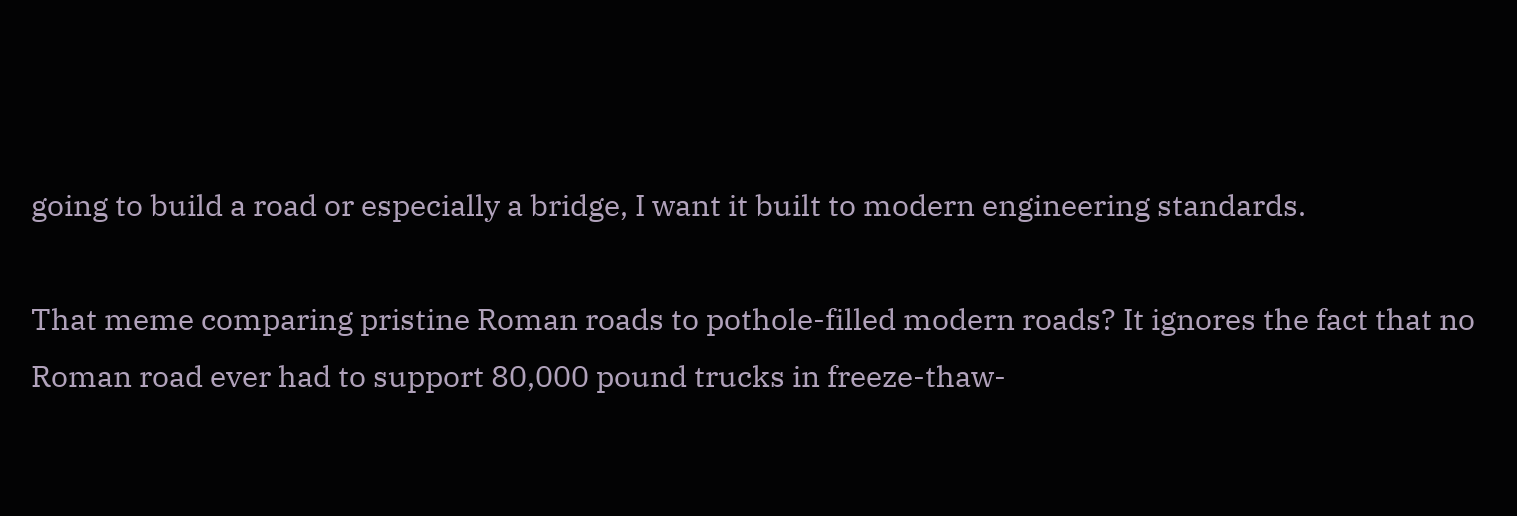going to build a road or especially a bridge, I want it built to modern engineering standards.

That meme comparing pristine Roman roads to pothole-filled modern roads? It ignores the fact that no Roman road ever had to support 80,000 pound trucks in freeze-thaw-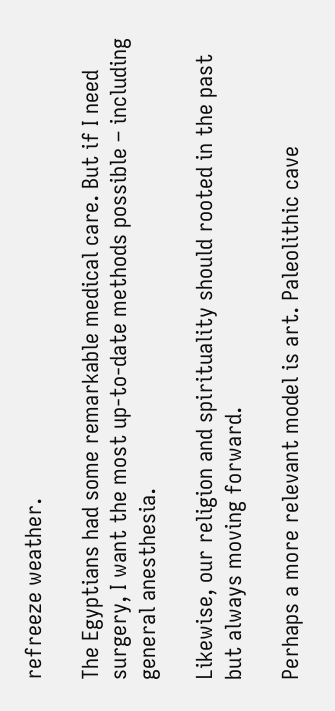refreeze weather.

The Egyptians had some remarkable medical care. But if I need surgery, I want the most up-to-date methods possible – including general anesthesia.

Likewise, our religion and spirituality should rooted in the past but always moving forward.

Perhaps a more relevant model is art. Paleolithic cave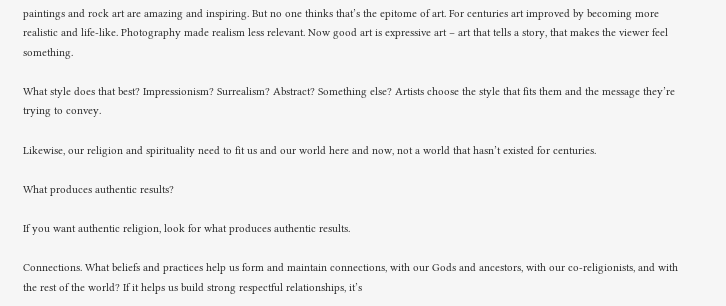paintings and rock art are amazing and inspiring. But no one thinks that’s the epitome of art. For centuries art improved by becoming more realistic and life-like. Photography made realism less relevant. Now good art is expressive art – art that tells a story, that makes the viewer feel something.

What style does that best? Impressionism? Surrealism? Abstract? Something else? Artists choose the style that fits them and the message they’re trying to convey.

Likewise, our religion and spirituality need to fit us and our world here and now, not a world that hasn’t existed for centuries.

What produces authentic results?

If you want authentic religion, look for what produces authentic results.

Connections. What beliefs and practices help us form and maintain connections, with our Gods and ancestors, with our co-religionists, and with the rest of the world? If it helps us build strong respectful relationships, it’s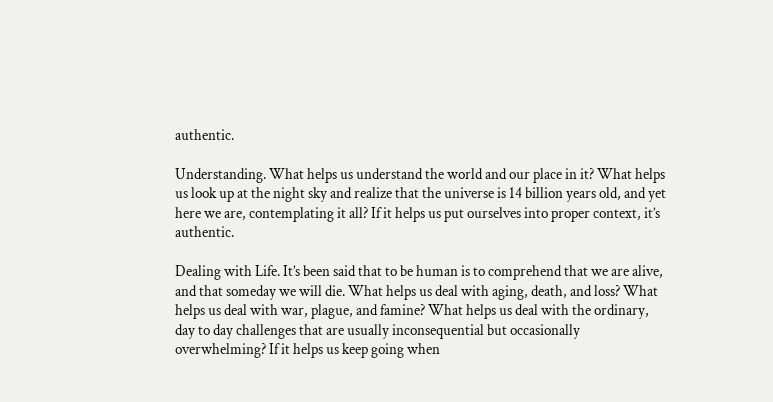authentic.

Understanding. What helps us understand the world and our place in it? What helps us look up at the night sky and realize that the universe is 14 billion years old, and yet here we are, contemplating it all? If it helps us put ourselves into proper context, it’s authentic.

Dealing with Life. It’s been said that to be human is to comprehend that we are alive, and that someday we will die. What helps us deal with aging, death, and loss? What helps us deal with war, plague, and famine? What helps us deal with the ordinary, day to day challenges that are usually inconsequential but occasionally overwhelming? If it helps us keep going when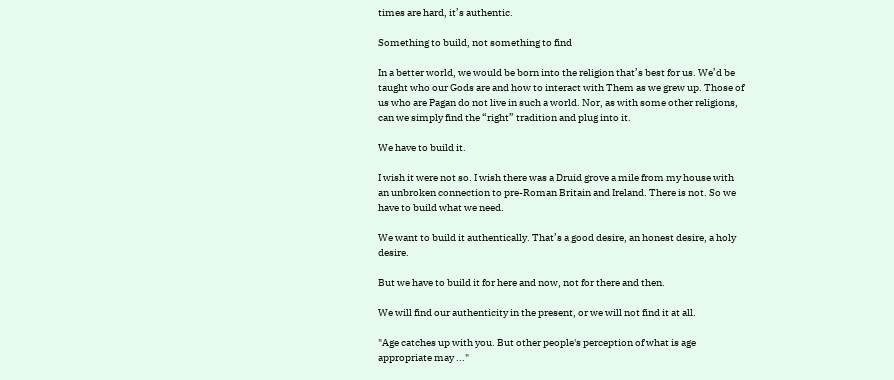times are hard, it’s authentic.

Something to build, not something to find

In a better world, we would be born into the religion that’s best for us. We’d be taught who our Gods are and how to interact with Them as we grew up. Those of us who are Pagan do not live in such a world. Nor, as with some other religions, can we simply find the “right” tradition and plug into it.

We have to build it.

I wish it were not so. I wish there was a Druid grove a mile from my house with an unbroken connection to pre-Roman Britain and Ireland. There is not. So we have to build what we need.

We want to build it authentically. That’s a good desire, an honest desire, a holy desire.

But we have to build it for here and now, not for there and then.

We will find our authenticity in the present, or we will not find it at all.

"Age catches up with you. But other people's perception of what is age appropriate may ..."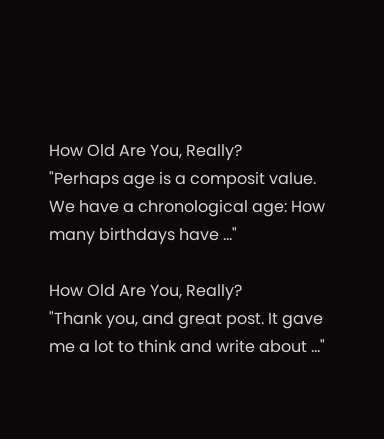How Old Are You, Really?
"Perhaps age is a composit value. We have a chronological age: How many birthdays have ..."

How Old Are You, Really?
"Thank you, and great post. It gave me a lot to think and write about ..."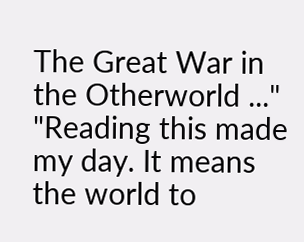The Great War in the Otherworld ..."
"Reading this made my day. It means the world to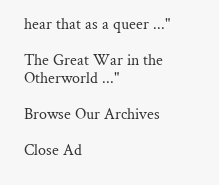hear that as a queer ..."

The Great War in the Otherworld ..."

Browse Our Archives

Close Ad